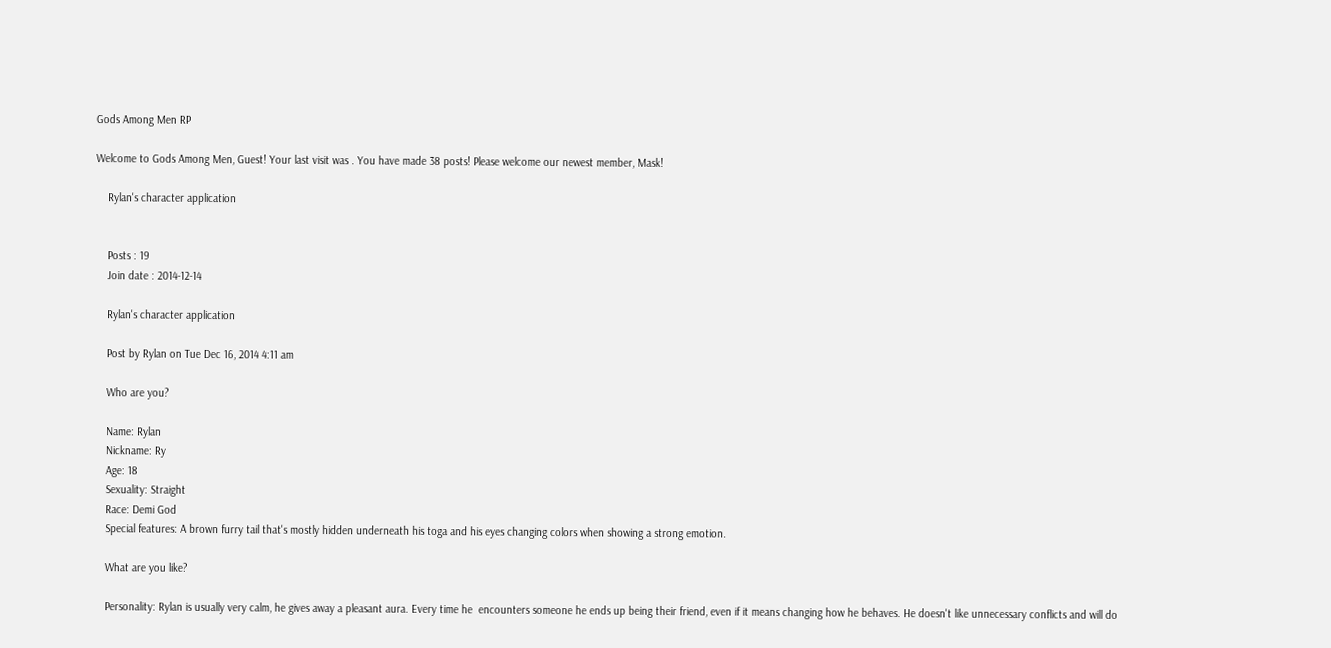Gods Among Men RP

Welcome to Gods Among Men, Guest! Your last visit was . You have made 38 posts! Please welcome our newest member, Mask!

    Rylan's character application


    Posts : 19
    Join date : 2014-12-14

    Rylan's character application

    Post by Rylan on Tue Dec 16, 2014 4:11 am

    Who are you?

    Name: Rylan
    Nickname: Ry
    Age: 18
    Sexuality: Straight
    Race: Demi God
    Special features: A brown furry tail that's mostly hidden underneath his toga and his eyes changing colors when showing a strong emotion.

    What are you like?

    Personality: Rylan is usually very calm, he gives away a pleasant aura. Every time he  encounters someone he ends up being their friend, even if it means changing how he behaves. He doesn't like unnecessary conflicts and will do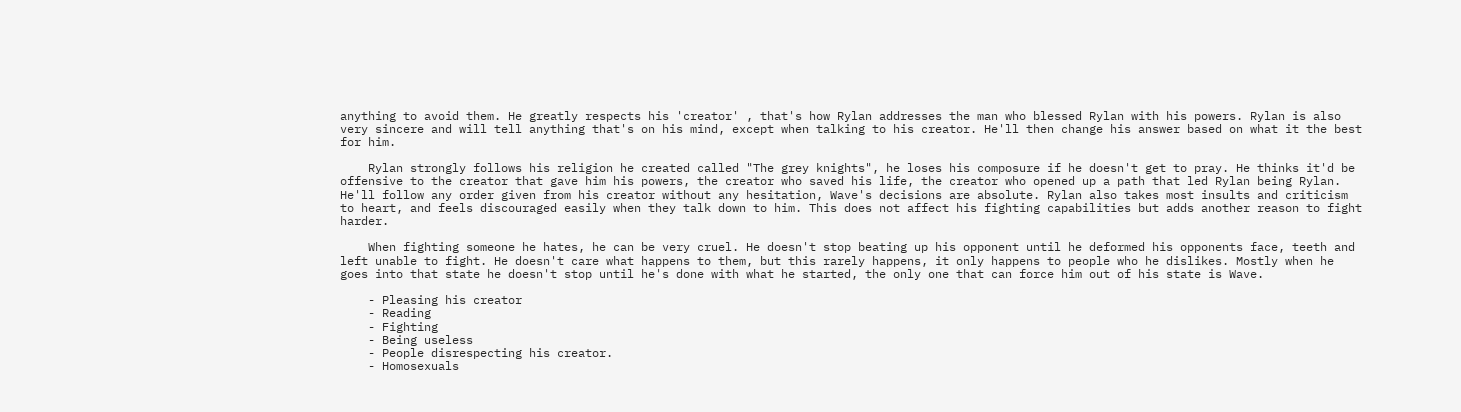anything to avoid them. He greatly respects his 'creator' , that's how Rylan addresses the man who blessed Rylan with his powers. Rylan is also very sincere and will tell anything that's on his mind, except when talking to his creator. He'll then change his answer based on what it the best for him.

    Rylan strongly follows his religion he created called "The grey knights", he loses his composure if he doesn't get to pray. He thinks it'd be offensive to the creator that gave him his powers, the creator who saved his life, the creator who opened up a path that led Rylan being Rylan. He'll follow any order given from his creator without any hesitation, Wave's decisions are absolute. Rylan also takes most insults and criticism to heart, and feels discouraged easily when they talk down to him. This does not affect his fighting capabilities but adds another reason to fight harder.

    When fighting someone he hates, he can be very cruel. He doesn't stop beating up his opponent until he deformed his opponents face, teeth and left unable to fight. He doesn't care what happens to them, but this rarely happens, it only happens to people who he dislikes. Mostly when he goes into that state he doesn't stop until he's done with what he started, the only one that can force him out of his state is Wave.

    - Pleasing his creator
    - Reading
    - Fighting
    - Being useless
    - People disrespecting his creator.
    - Homosexuals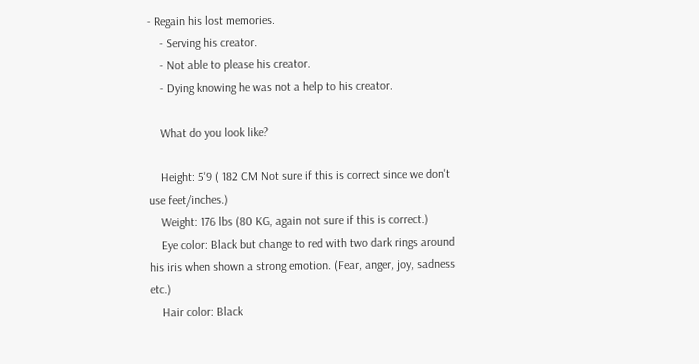- Regain his lost memories.
    - Serving his creator.
    - Not able to please his creator.
    - Dying knowing he was not a help to his creator.

    What do you look like?

    Height: 5'9 ( 182 CM Not sure if this is correct since we don't use feet/inches.)
    Weight: 176 lbs (80 KG, again not sure if this is correct.)
    Eye color: Black but change to red with two dark rings around his iris when shown a strong emotion. (Fear, anger, joy, sadness etc.)
    Hair color: Black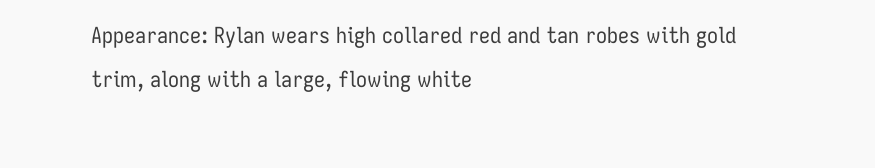Appearance: Rylan wears high collared red and tan robes with gold trim, along with a large, flowing white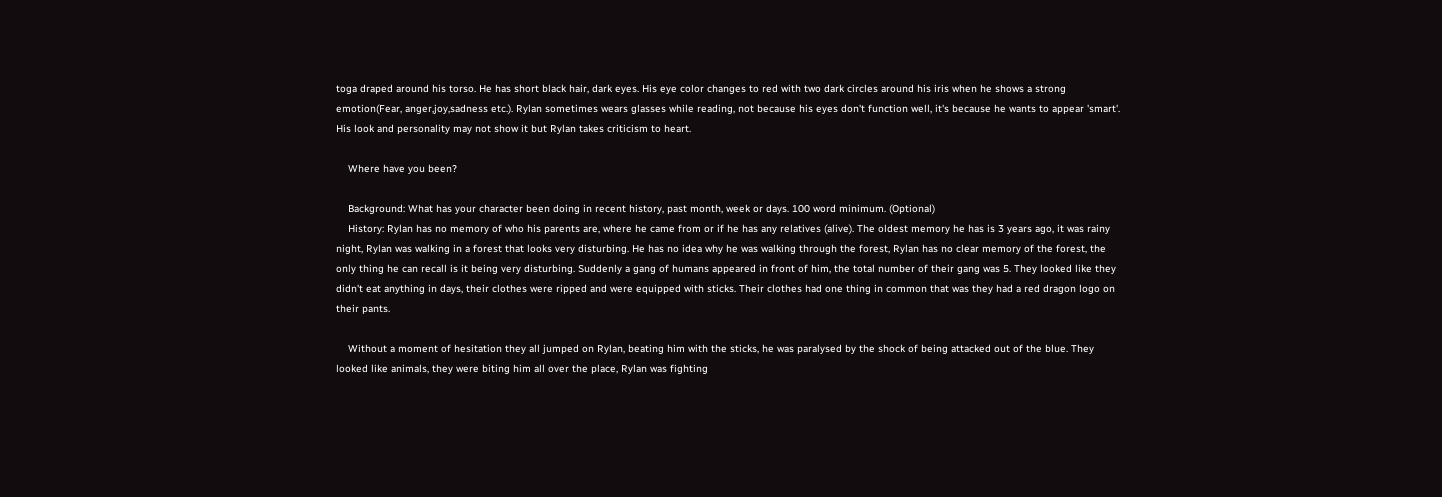toga draped around his torso. He has short black hair, dark eyes. His eye color changes to red with two dark circles around his iris when he shows a strong emotion(Fear, anger,joy,sadness etc.). Rylan sometimes wears glasses while reading, not because his eyes don't function well, it's because he wants to appear 'smart'. His look and personality may not show it but Rylan takes criticism to heart.

    Where have you been?

    Background: What has your character been doing in recent history, past month, week or days. 100 word minimum. (Optional)
    History: Rylan has no memory of who his parents are, where he came from or if he has any relatives (alive). The oldest memory he has is 3 years ago, it was rainy night, Rylan was walking in a forest that looks very disturbing. He has no idea why he was walking through the forest, Rylan has no clear memory of the forest, the only thing he can recall is it being very disturbing. Suddenly a gang of humans appeared in front of him, the total number of their gang was 5. They looked like they didn't eat anything in days, their clothes were ripped and were equipped with sticks. Their clothes had one thing in common that was they had a red dragon logo on their pants.

    Without a moment of hesitation they all jumped on Rylan, beating him with the sticks, he was paralysed by the shock of being attacked out of the blue. They looked like animals, they were biting him all over the place, Rylan was fighting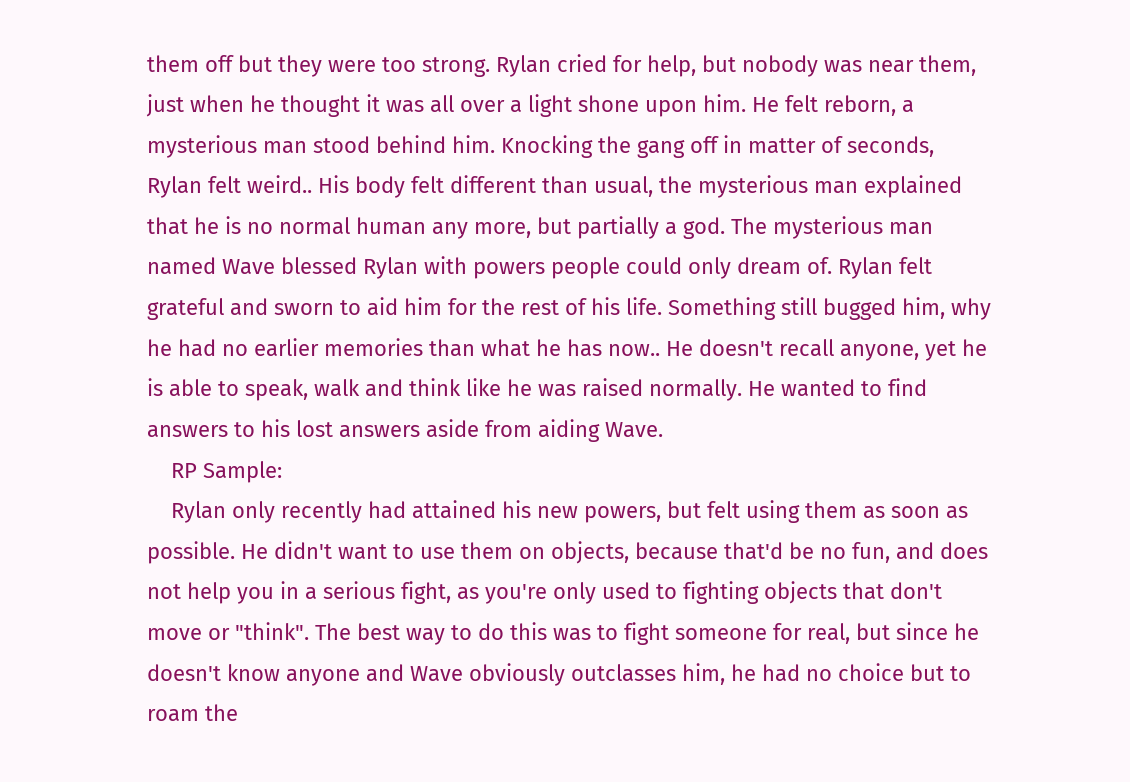them off but they were too strong. Rylan cried for help, but nobody was near them, just when he thought it was all over a light shone upon him. He felt reborn, a mysterious man stood behind him. Knocking the gang off in matter of seconds, Rylan felt weird.. His body felt different than usual, the mysterious man explained that he is no normal human any more, but partially a god. The mysterious man named Wave blessed Rylan with powers people could only dream of. Rylan felt grateful and sworn to aid him for the rest of his life. Something still bugged him, why he had no earlier memories than what he has now.. He doesn't recall anyone, yet he is able to speak, walk and think like he was raised normally. He wanted to find answers to his lost answers aside from aiding Wave.
    RP Sample:
    Rylan only recently had attained his new powers, but felt using them as soon as possible. He didn't want to use them on objects, because that'd be no fun, and does not help you in a serious fight, as you're only used to fighting objects that don't move or "think". The best way to do this was to fight someone for real, but since he doesn't know anyone and Wave obviously outclasses him, he had no choice but to roam the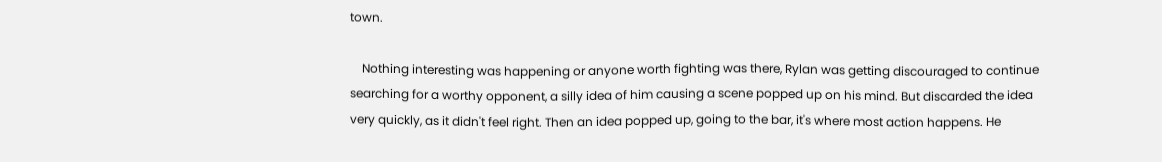town.

    Nothing interesting was happening or anyone worth fighting was there, Rylan was getting discouraged to continue searching for a worthy opponent, a silly idea of him causing a scene popped up on his mind. But discarded the idea very quickly, as it didn't feel right. Then an idea popped up, going to the bar, it's where most action happens. He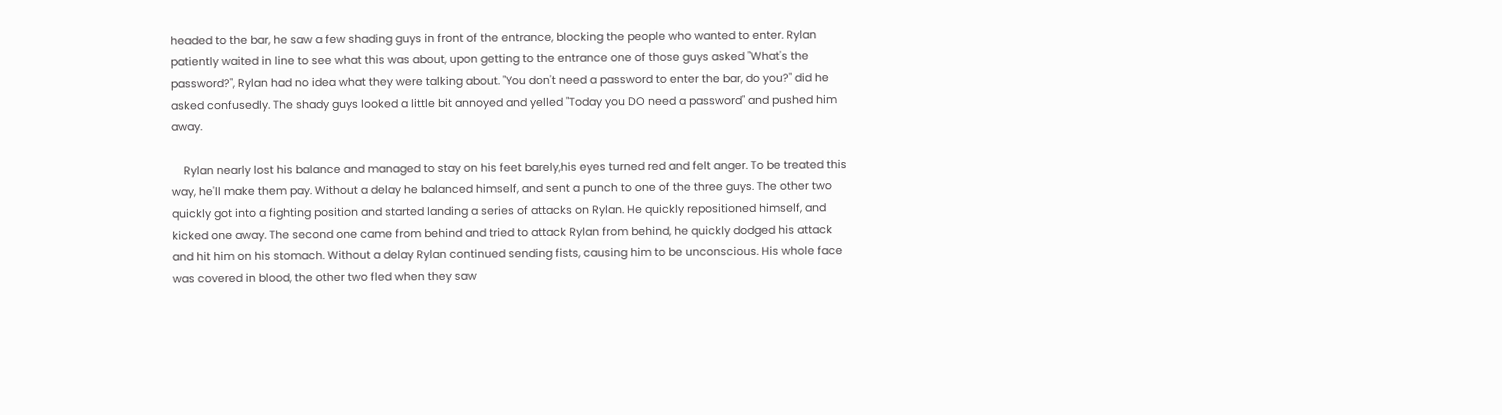headed to the bar, he saw a few shading guys in front of the entrance, blocking the people who wanted to enter. Rylan patiently waited in line to see what this was about, upon getting to the entrance one of those guys asked "What's the password?", Rylan had no idea what they were talking about. "You don't need a password to enter the bar, do you?" did he asked confusedly. The shady guys looked a little bit annoyed and yelled "Today you DO need a password" and pushed him away.

    Rylan nearly lost his balance and managed to stay on his feet barely,his eyes turned red and felt anger. To be treated this way, he'll make them pay. Without a delay he balanced himself, and sent a punch to one of the three guys. The other two quickly got into a fighting position and started landing a series of attacks on Rylan. He quickly repositioned himself, and kicked one away. The second one came from behind and tried to attack Rylan from behind, he quickly dodged his attack and hit him on his stomach. Without a delay Rylan continued sending fists, causing him to be unconscious. His whole face was covered in blood, the other two fled when they saw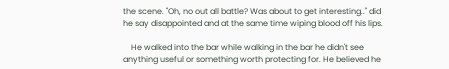the scene. "Oh, no out all battle? Was about to get interesting.." did he say disappointed and at the same time wiping blood off his lips.

    He walked into the bar while walking in the bar he didn't see anything useful or something worth protecting for. He believed he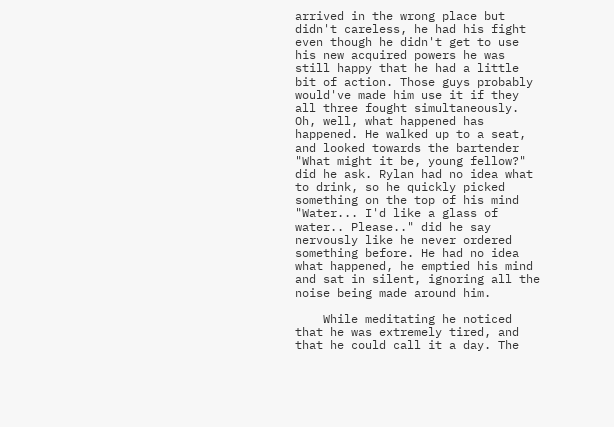arrived in the wrong place but didn't careless, he had his fight even though he didn't get to use his new acquired powers he was still happy that he had a little bit of action. Those guys probably would've made him use it if they all three fought simultaneously. Oh, well, what happened has happened. He walked up to a seat, and looked towards the bartender "What might it be, young fellow?" did he ask. Rylan had no idea what to drink, so he quickly picked something on the top of his mind "Water... I'd like a glass of water.. Please.." did he say nervously like he never ordered something before. He had no idea what happened, he emptied his mind and sat in silent, ignoring all the noise being made around him.

    While meditating he noticed that he was extremely tired, and that he could call it a day. The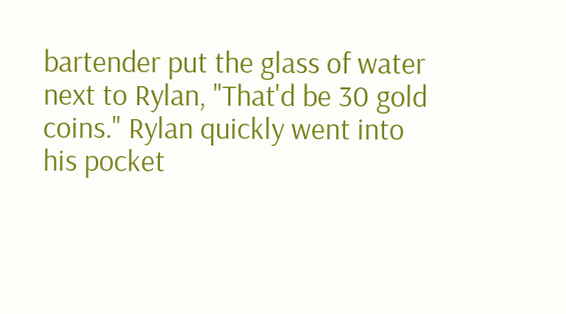bartender put the glass of water next to Rylan, "That'd be 30 gold coins." Rylan quickly went into his pocket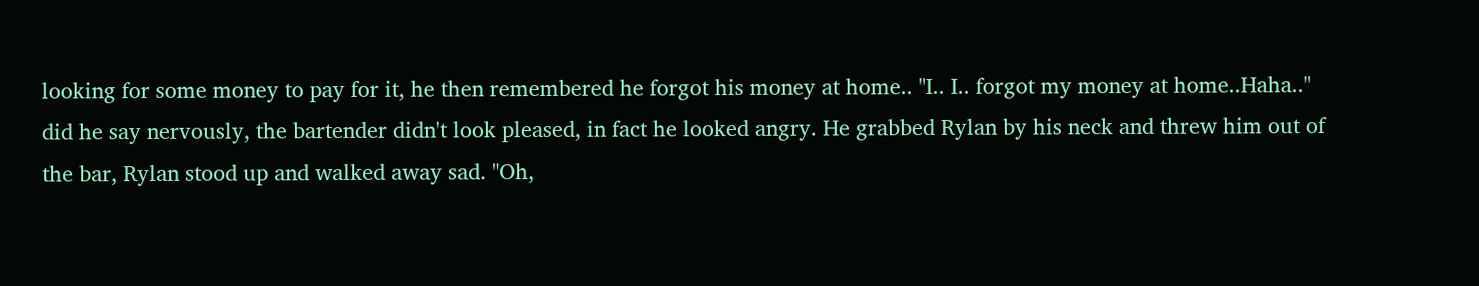looking for some money to pay for it, he then remembered he forgot his money at home.. "I.. I.. forgot my money at home..Haha.." did he say nervously, the bartender didn't look pleased, in fact he looked angry. He grabbed Rylan by his neck and threw him out of the bar, Rylan stood up and walked away sad. "Oh,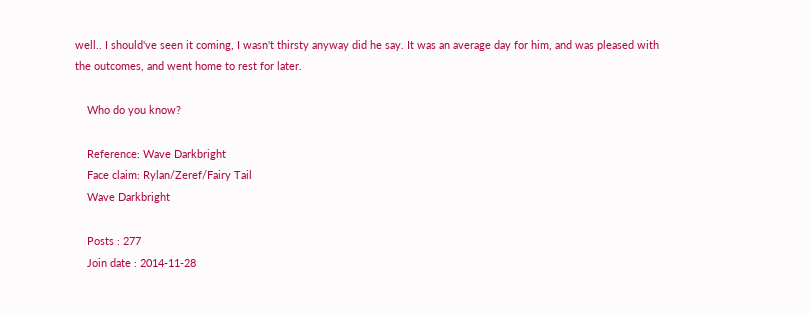well.. I should've seen it coming, I wasn't thirsty anyway did he say. It was an average day for him, and was pleased with the outcomes, and went home to rest for later.

    Who do you know?

    Reference: Wave Darkbright
    Face claim: Rylan/Zeref/Fairy Tail
    Wave Darkbright

    Posts : 277
    Join date : 2014-11-28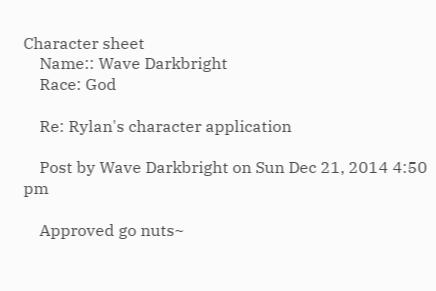Character sheet
    Name:: Wave Darkbright
    Race: God

    Re: Rylan's character application

    Post by Wave Darkbright on Sun Dec 21, 2014 4:50 pm

    Approved go nuts~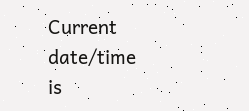Current date/time is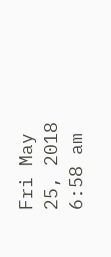Fri May 25, 2018 6:58 am